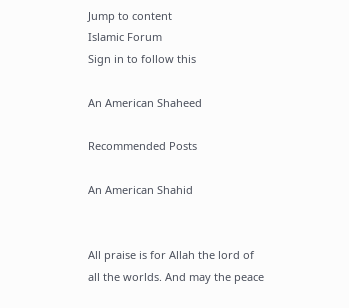Jump to content
Islamic Forum
Sign in to follow this

An American Shaheed

Recommended Posts

An American Shahid


All praise is for Allah the lord of all the worlds. And may the peace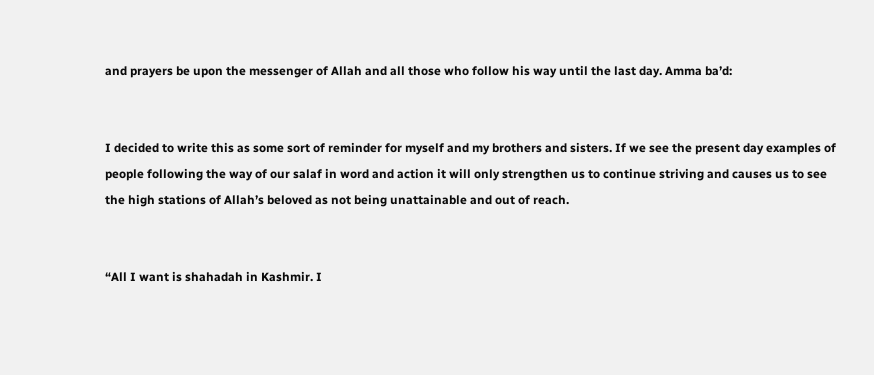and prayers be upon the messenger of Allah and all those who follow his way until the last day. Amma ba’d:


I decided to write this as some sort of reminder for myself and my brothers and sisters. If we see the present day examples of people following the way of our salaf in word and action it will only strengthen us to continue striving and causes us to see the high stations of Allah’s beloved as not being unattainable and out of reach.


“All I want is shahadah in Kashmir. I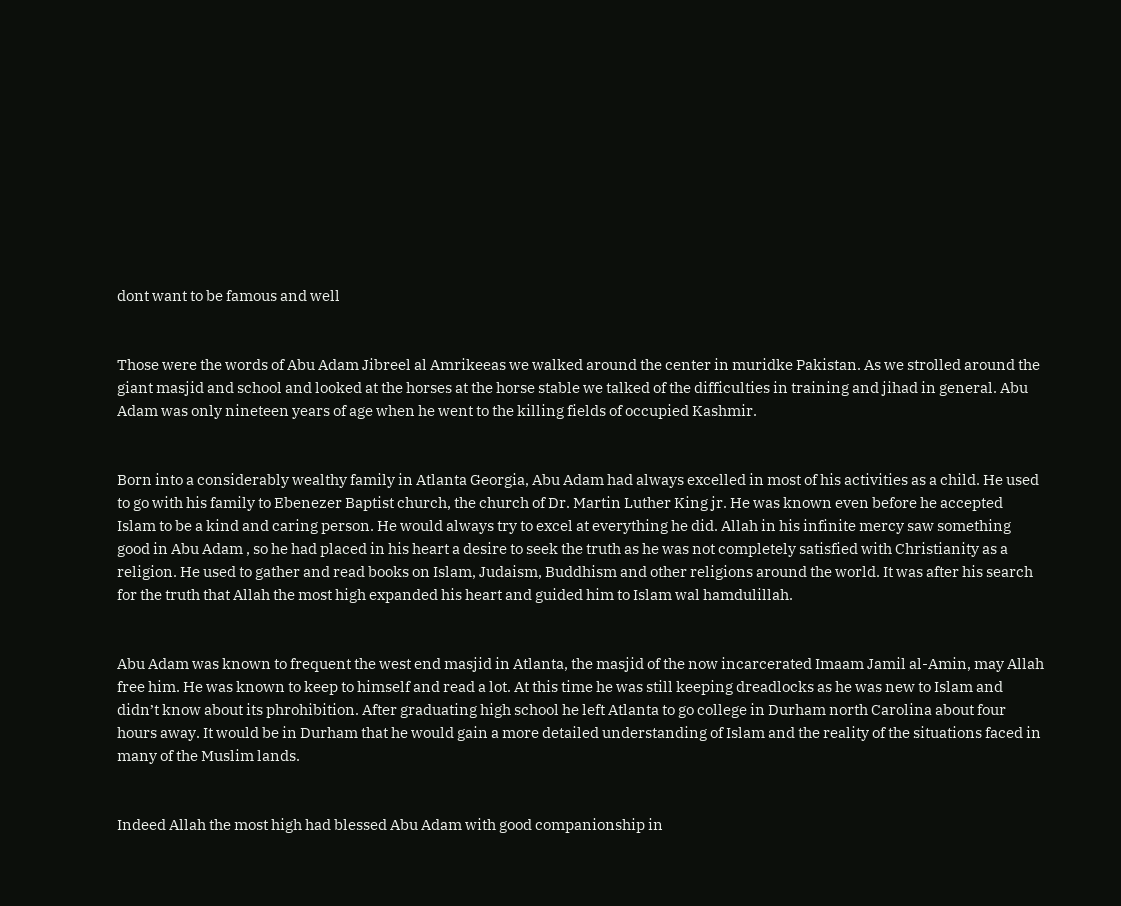dont want to be famous and well


Those were the words of Abu Adam Jibreel al Amrikeeas we walked around the center in muridke Pakistan. As we strolled around the giant masjid and school and looked at the horses at the horse stable we talked of the difficulties in training and jihad in general. Abu Adam was only nineteen years of age when he went to the killing fields of occupied Kashmir.


Born into a considerably wealthy family in Atlanta Georgia, Abu Adam had always excelled in most of his activities as a child. He used to go with his family to Ebenezer Baptist church, the church of Dr. Martin Luther King jr. He was known even before he accepted Islam to be a kind and caring person. He would always try to excel at everything he did. Allah in his infinite mercy saw something good in Abu Adam , so he had placed in his heart a desire to seek the truth as he was not completely satisfied with Christianity as a religion. He used to gather and read books on Islam, Judaism, Buddhism and other religions around the world. It was after his search for the truth that Allah the most high expanded his heart and guided him to Islam wal hamdulillah.


Abu Adam was known to frequent the west end masjid in Atlanta, the masjid of the now incarcerated Imaam Jamil al-Amin, may Allah free him. He was known to keep to himself and read a lot. At this time he was still keeping dreadlocks as he was new to Islam and didn’t know about its phrohibition. After graduating high school he left Atlanta to go college in Durham north Carolina about four hours away. It would be in Durham that he would gain a more detailed understanding of Islam and the reality of the situations faced in many of the Muslim lands.


Indeed Allah the most high had blessed Abu Adam with good companionship in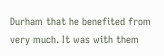Durham that he benefited from very much. It was with them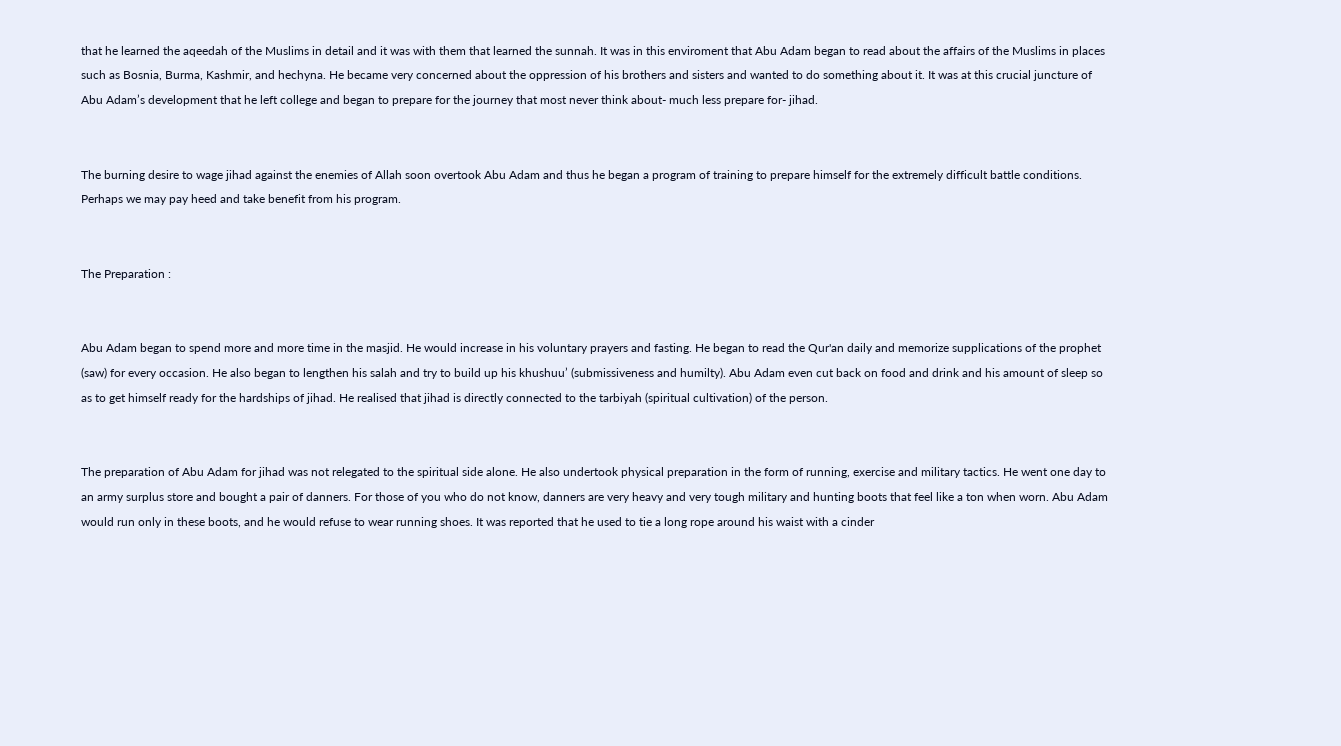that he learned the aqeedah of the Muslims in detail and it was with them that learned the sunnah. It was in this enviroment that Abu Adam began to read about the affairs of the Muslims in places such as Bosnia, Burma, Kashmir, and hechyna. He became very concerned about the oppression of his brothers and sisters and wanted to do something about it. It was at this crucial juncture of Abu Adam’s development that he left college and began to prepare for the journey that most never think about- much less prepare for- jihad.


The burning desire to wage jihad against the enemies of Allah soon overtook Abu Adam and thus he began a program of training to prepare himself for the extremely difficult battle conditions. Perhaps we may pay heed and take benefit from his program.


The Preparation :


Abu Adam began to spend more and more time in the masjid. He would increase in his voluntary prayers and fasting. He began to read the Qur'an daily and memorize supplications of the prophet (saw) for every occasion. He also began to lengthen his salah and try to build up his khushuu’ (submissiveness and humilty). Abu Adam even cut back on food and drink and his amount of sleep so as to get himself ready for the hardships of jihad. He realised that jihad is directly connected to the tarbiyah (spiritual cultivation) of the person.


The preparation of Abu Adam for jihad was not relegated to the spiritual side alone. He also undertook physical preparation in the form of running, exercise and military tactics. He went one day to an army surplus store and bought a pair of danners. For those of you who do not know, danners are very heavy and very tough military and hunting boots that feel like a ton when worn. Abu Adam would run only in these boots, and he would refuse to wear running shoes. It was reported that he used to tie a long rope around his waist with a cinder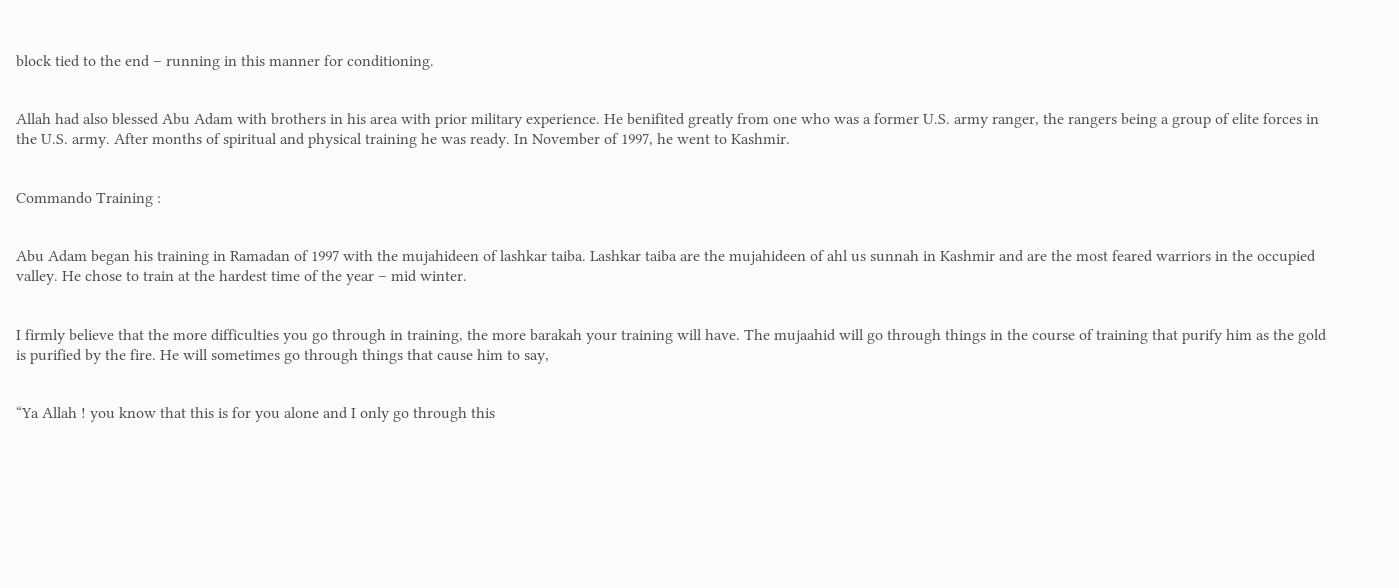block tied to the end – running in this manner for conditioning.


Allah had also blessed Abu Adam with brothers in his area with prior military experience. He benifited greatly from one who was a former U.S. army ranger, the rangers being a group of elite forces in the U.S. army. After months of spiritual and physical training he was ready. In November of 1997, he went to Kashmir.


Commando Training :


Abu Adam began his training in Ramadan of 1997 with the mujahideen of lashkar taiba. Lashkar taiba are the mujahideen of ahl us sunnah in Kashmir and are the most feared warriors in the occupied valley. He chose to train at the hardest time of the year – mid winter.


I firmly believe that the more difficulties you go through in training, the more barakah your training will have. The mujaahid will go through things in the course of training that purify him as the gold is purified by the fire. He will sometimes go through things that cause him to say,


“Ya Allah ! you know that this is for you alone and I only go through this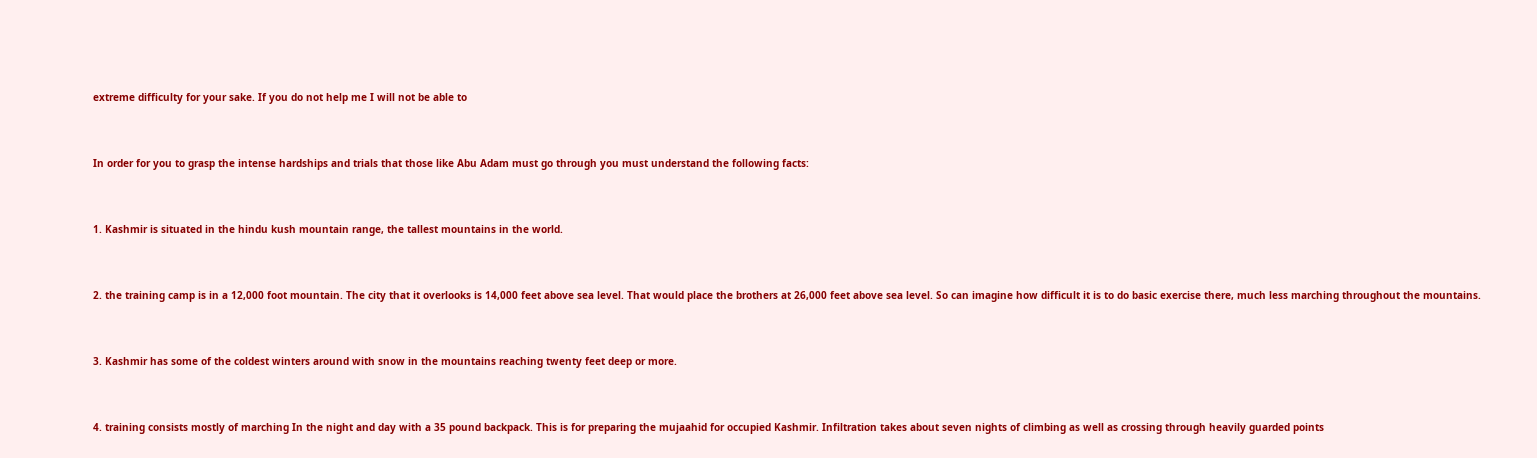extreme difficulty for your sake. If you do not help me I will not be able to


In order for you to grasp the intense hardships and trials that those like Abu Adam must go through you must understand the following facts:


1. Kashmir is situated in the hindu kush mountain range, the tallest mountains in the world.


2. the training camp is in a 12,000 foot mountain. The city that it overlooks is 14,000 feet above sea level. That would place the brothers at 26,000 feet above sea level. So can imagine how difficult it is to do basic exercise there, much less marching throughout the mountains.


3. Kashmir has some of the coldest winters around with snow in the mountains reaching twenty feet deep or more.


4. training consists mostly of marching In the night and day with a 35 pound backpack. This is for preparing the mujaahid for occupied Kashmir. Infiltration takes about seven nights of climbing as well as crossing through heavily guarded points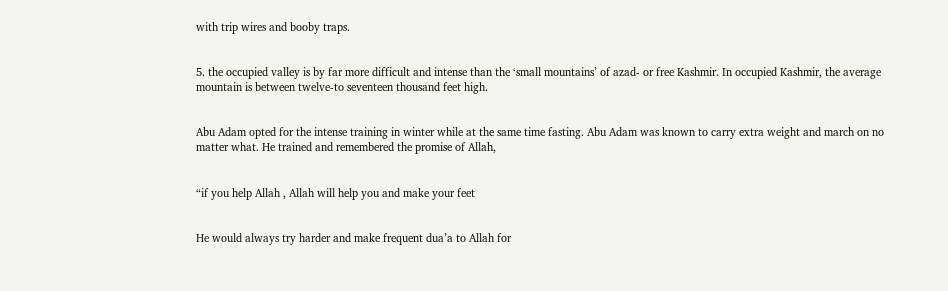with trip wires and booby traps.


5. the occupied valley is by far more difficult and intense than the ‘small mountains’ of azad- or free Kashmir. In occupied Kashmir, the average mountain is between twelve-to seventeen thousand feet high.


Abu Adam opted for the intense training in winter while at the same time fasting. Abu Adam was known to carry extra weight and march on no matter what. He trained and remembered the promise of Allah,


“if you help Allah , Allah will help you and make your feet


He would always try harder and make frequent dua’a to Allah for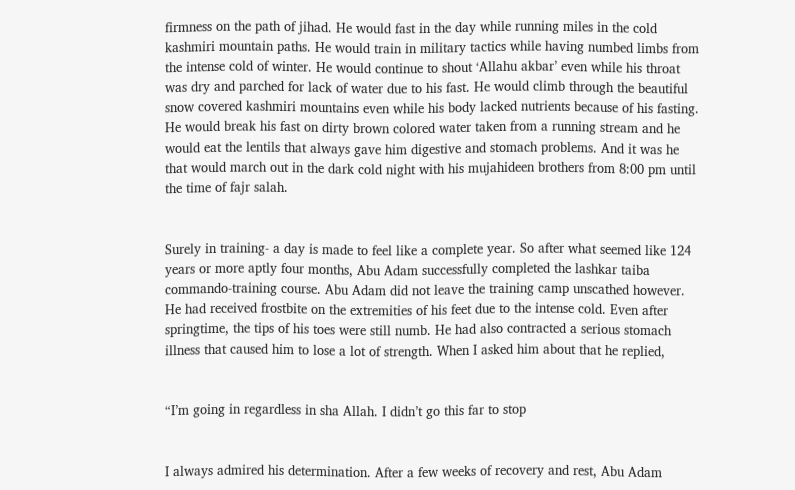firmness on the path of jihad. He would fast in the day while running miles in the cold kashmiri mountain paths. He would train in military tactics while having numbed limbs from the intense cold of winter. He would continue to shout ‘Allahu akbar’ even while his throat was dry and parched for lack of water due to his fast. He would climb through the beautiful snow covered kashmiri mountains even while his body lacked nutrients because of his fasting. He would break his fast on dirty brown colored water taken from a running stream and he would eat the lentils that always gave him digestive and stomach problems. And it was he that would march out in the dark cold night with his mujahideen brothers from 8:00 pm until the time of fajr salah.


Surely in training- a day is made to feel like a complete year. So after what seemed like 124 years or more aptly four months, Abu Adam successfully completed the lashkar taiba commando-training course. Abu Adam did not leave the training camp unscathed however. He had received frostbite on the extremities of his feet due to the intense cold. Even after springtime, the tips of his toes were still numb. He had also contracted a serious stomach illness that caused him to lose a lot of strength. When I asked him about that he replied,


“I’m going in regardless in sha Allah. I didn’t go this far to stop


I always admired his determination. After a few weeks of recovery and rest, Abu Adam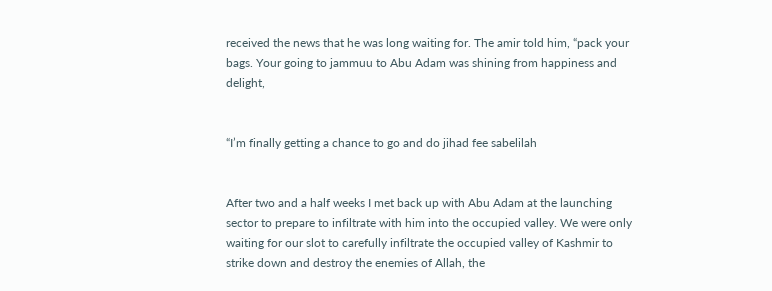received the news that he was long waiting for. The amir told him, “pack your bags. Your going to jammuu to Abu Adam was shining from happiness and delight,


“I’m finally getting a chance to go and do jihad fee sabelilah


After two and a half weeks I met back up with Abu Adam at the launching sector to prepare to infiltrate with him into the occupied valley. We were only waiting for our slot to carefully infiltrate the occupied valley of Kashmir to strike down and destroy the enemies of Allah, the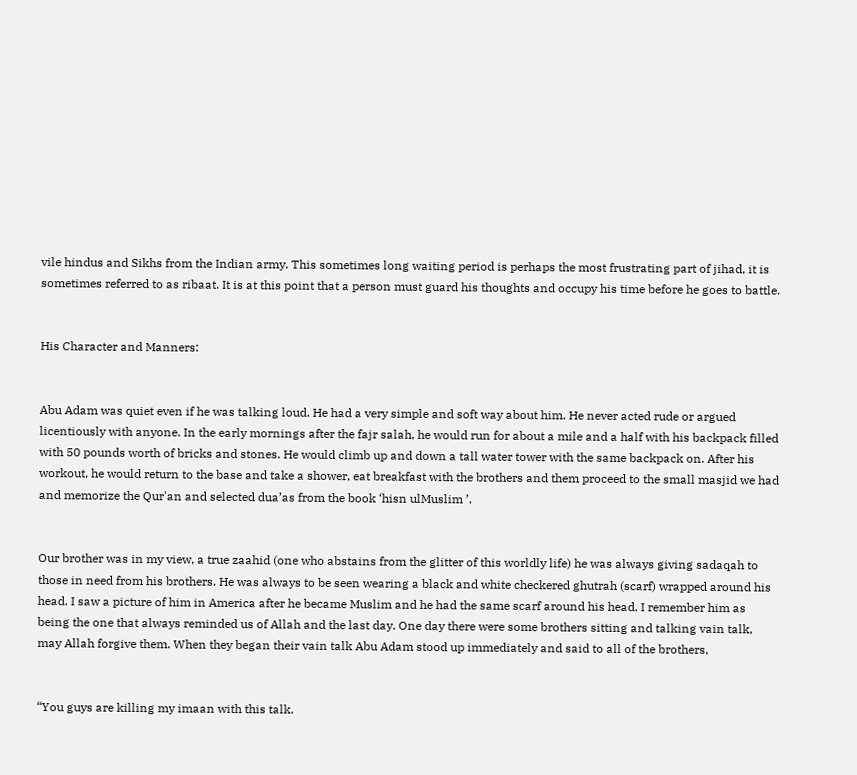vile hindus and Sikhs from the Indian army. This sometimes long waiting period is perhaps the most frustrating part of jihad, it is sometimes referred to as ribaat. It is at this point that a person must guard his thoughts and occupy his time before he goes to battle.


His Character and Manners:


Abu Adam was quiet even if he was talking loud. He had a very simple and soft way about him. He never acted rude or argued licentiously with anyone. In the early mornings after the fajr salah, he would run for about a mile and a half with his backpack filled with 50 pounds worth of bricks and stones. He would climb up and down a tall water tower with the same backpack on. After his workout, he would return to the base and take a shower, eat breakfast with the brothers and them proceed to the small masjid we had and memorize the Qur'an and selected dua’as from the book ‘hisn ulMuslim ’.


Our brother was in my view, a true zaahid (one who abstains from the glitter of this worldly life) he was always giving sadaqah to those in need from his brothers. He was always to be seen wearing a black and white checkered ghutrah (scarf) wrapped around his head. I saw a picture of him in America after he became Muslim and he had the same scarf around his head. I remember him as being the one that always reminded us of Allah and the last day. One day there were some brothers sitting and talking vain talk, may Allah forgive them. When they began their vain talk Abu Adam stood up immediately and said to all of the brothers,


“You guys are killing my imaan with this talk.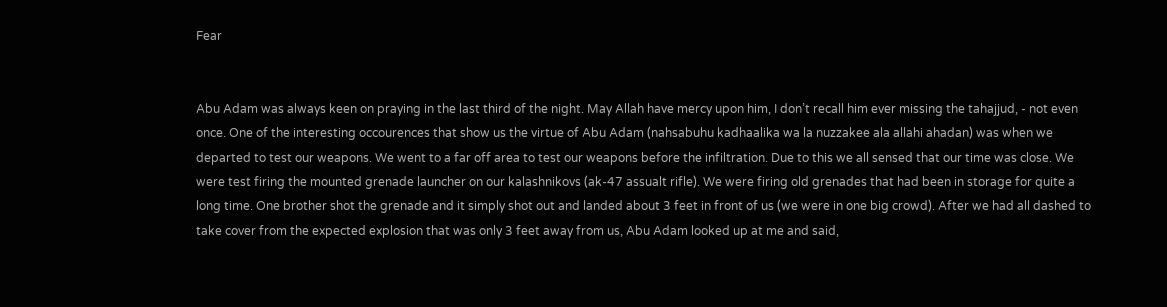Fear


Abu Adam was always keen on praying in the last third of the night. May Allah have mercy upon him, I don’t recall him ever missing the tahajjud, - not even once. One of the interesting occourences that show us the virtue of Abu Adam (nahsabuhu kadhaalika wa la nuzzakee ala allahi ahadan) was when we departed to test our weapons. We went to a far off area to test our weapons before the infiltration. Due to this we all sensed that our time was close. We were test firing the mounted grenade launcher on our kalashnikovs (ak-47 assualt rifle). We were firing old grenades that had been in storage for quite a long time. One brother shot the grenade and it simply shot out and landed about 3 feet in front of us (we were in one big crowd). After we had all dashed to take cover from the expected explosion that was only 3 feet away from us, Abu Adam looked up at me and said,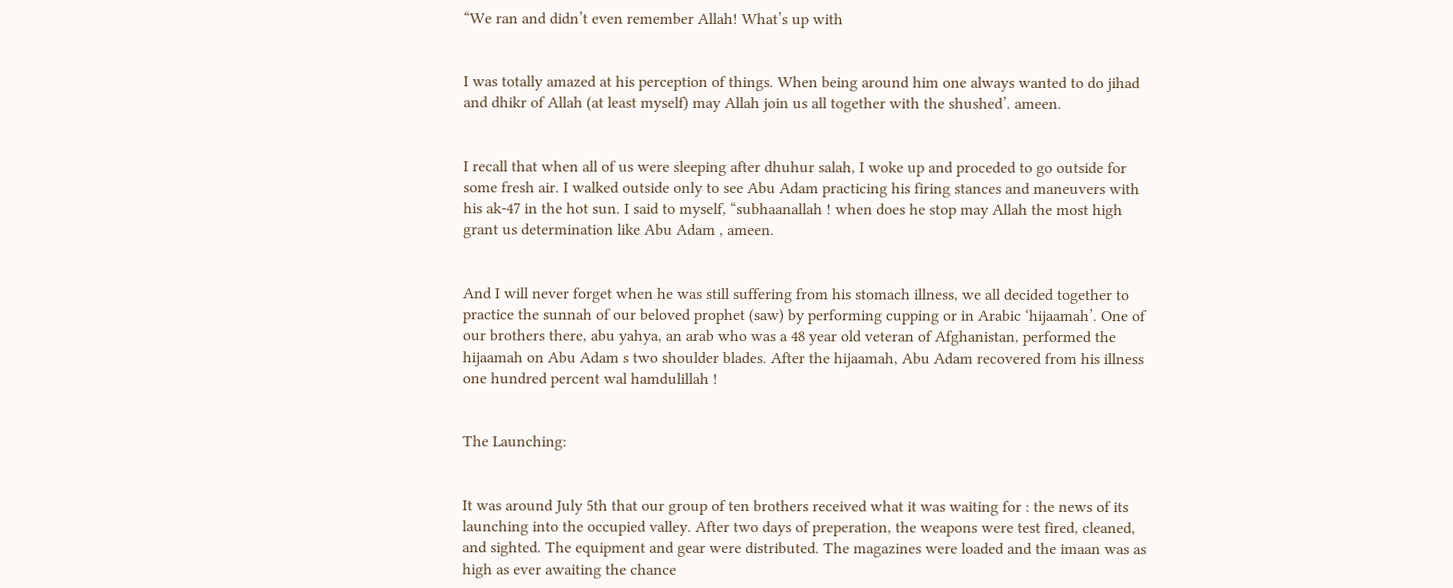“We ran and didn’t even remember Allah! What’s up with


I was totally amazed at his perception of things. When being around him one always wanted to do jihad and dhikr of Allah (at least myself) may Allah join us all together with the shushed’. ameen.


I recall that when all of us were sleeping after dhuhur salah, I woke up and proceded to go outside for some fresh air. I walked outside only to see Abu Adam practicing his firing stances and maneuvers with his ak-47 in the hot sun. I said to myself, “subhaanallah ! when does he stop may Allah the most high grant us determination like Abu Adam , ameen.


And I will never forget when he was still suffering from his stomach illness, we all decided together to practice the sunnah of our beloved prophet (saw) by performing cupping or in Arabic ‘hijaamah’. One of our brothers there, abu yahya, an arab who was a 48 year old veteran of Afghanistan, performed the hijaamah on Abu Adam s two shoulder blades. After the hijaamah, Abu Adam recovered from his illness one hundred percent wal hamdulillah !


The Launching:


It was around July 5th that our group of ten brothers received what it was waiting for : the news of its launching into the occupied valley. After two days of preperation, the weapons were test fired, cleaned, and sighted. The equipment and gear were distributed. The magazines were loaded and the imaan was as high as ever awaiting the chance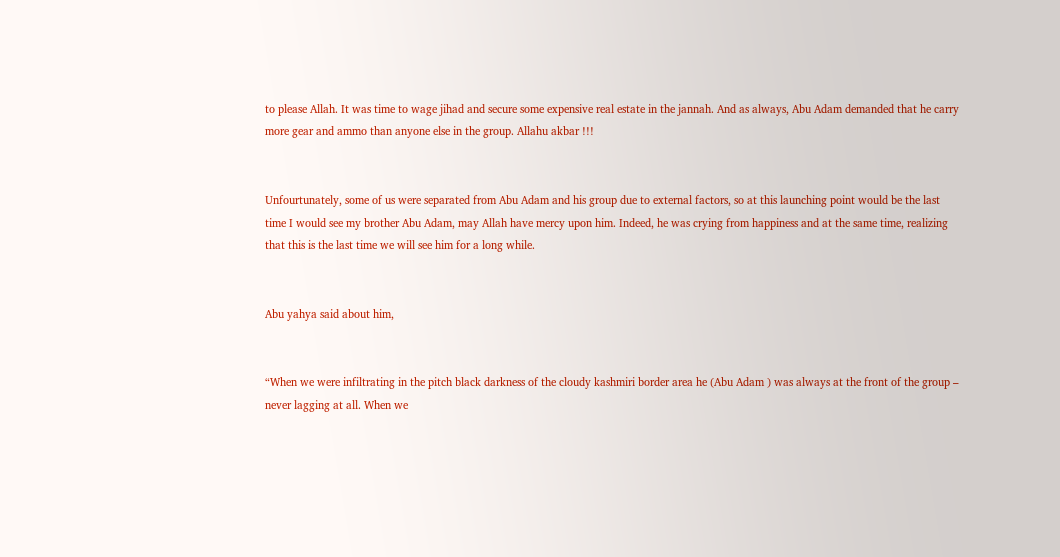to please Allah. It was time to wage jihad and secure some expensive real estate in the jannah. And as always, Abu Adam demanded that he carry more gear and ammo than anyone else in the group. Allahu akbar !!!


Unfourtunately, some of us were separated from Abu Adam and his group due to external factors, so at this launching point would be the last time I would see my brother Abu Adam, may Allah have mercy upon him. Indeed, he was crying from happiness and at the same time, realizing that this is the last time we will see him for a long while.


Abu yahya said about him,


“When we were infiltrating in the pitch black darkness of the cloudy kashmiri border area he (Abu Adam ) was always at the front of the group – never lagging at all. When we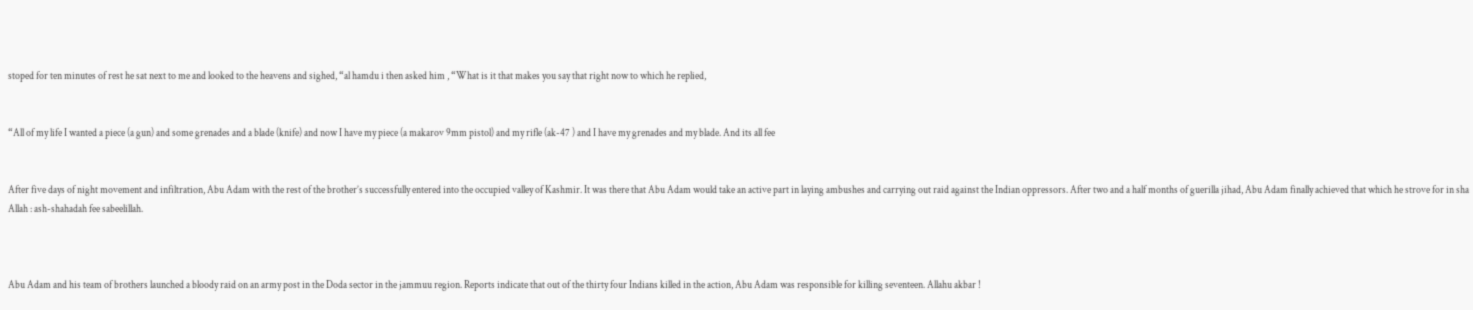stoped for ten minutes of rest he sat next to me and looked to the heavens and sighed, “al hamdu i then asked him , “What is it that makes you say that right now to which he replied,


“All of my life I wanted a piece (a gun) and some grenades and a blade (knife) and now I have my piece (a makarov 9mm pistol) and my rifle (ak-47 ) and I have my grenades and my blade. And its all fee


After five days of night movement and infiltration, Abu Adam with the rest of the brother’s successfully entered into the occupied valley of Kashmir. It was there that Abu Adam would take an active part in laying ambushes and carrying out raid against the Indian oppressors. After two and a half months of guerilla jihad, Abu Adam finally achieved that which he strove for in sha Allah : ash-shahadah fee sabeelillah.



Abu Adam and his team of brothers launched a bloody raid on an army post in the Doda sector in the jammuu region. Reports indicate that out of the thirty four Indians killed in the action, Abu Adam was responsible for killing seventeen. Allahu akbar !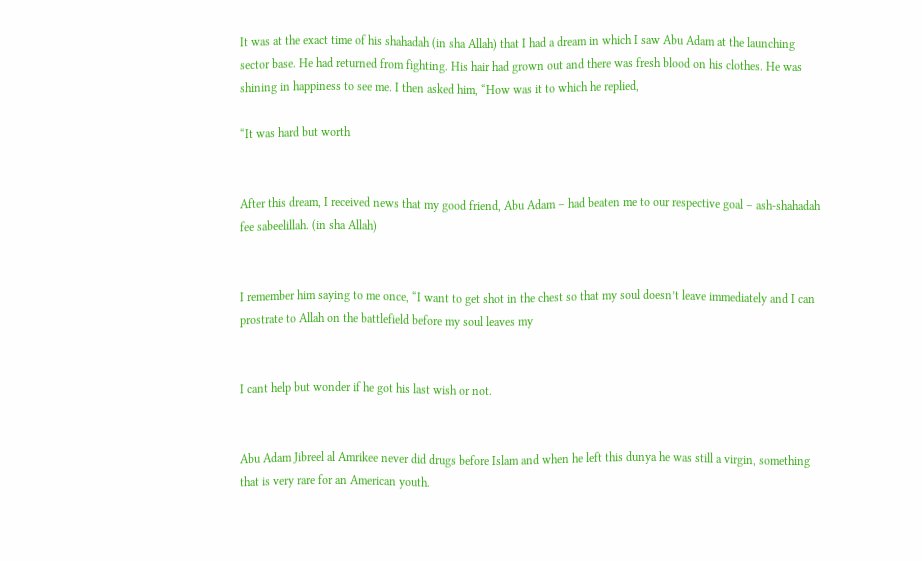It was at the exact time of his shahadah (in sha Allah) that I had a dream in which I saw Abu Adam at the launching sector base. He had returned from fighting. His hair had grown out and there was fresh blood on his clothes. He was shining in happiness to see me. I then asked him, “How was it to which he replied,

“It was hard but worth


After this dream, I received news that my good friend, Abu Adam – had beaten me to our respective goal – ash-shahadah fee sabeelillah. (in sha Allah)


I remember him saying to me once, “I want to get shot in the chest so that my soul doesn’t leave immediately and I can prostrate to Allah on the battlefield before my soul leaves my


I cant help but wonder if he got his last wish or not.


Abu Adam Jibreel al Amrikee never did drugs before Islam and when he left this dunya he was still a virgin, something that is very rare for an American youth.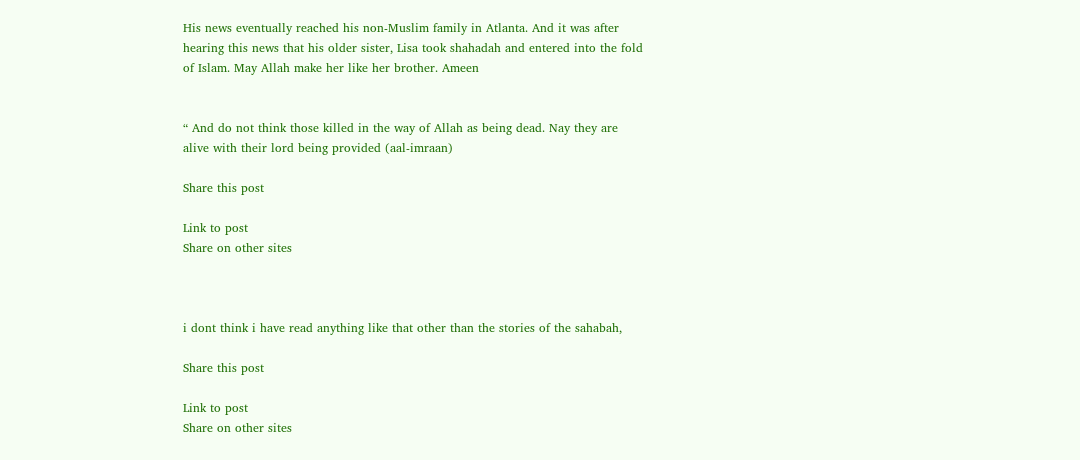His news eventually reached his non-Muslim family in Atlanta. And it was after hearing this news that his older sister, Lisa took shahadah and entered into the fold of Islam. May Allah make her like her brother. Ameen


“ And do not think those killed in the way of Allah as being dead. Nay they are alive with their lord being provided (aal-imraan)

Share this post

Link to post
Share on other sites



i dont think i have read anything like that other than the stories of the sahabah,

Share this post

Link to post
Share on other sites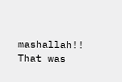mashallah!! That was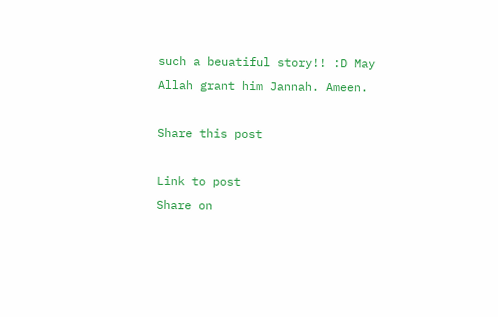such a beuatiful story!! :D May Allah grant him Jannah. Ameen.

Share this post

Link to post
Share on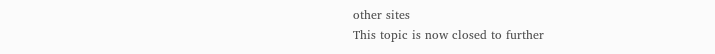other sites
This topic is now closed to further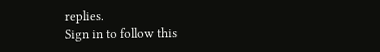replies.
Sign in to follow this